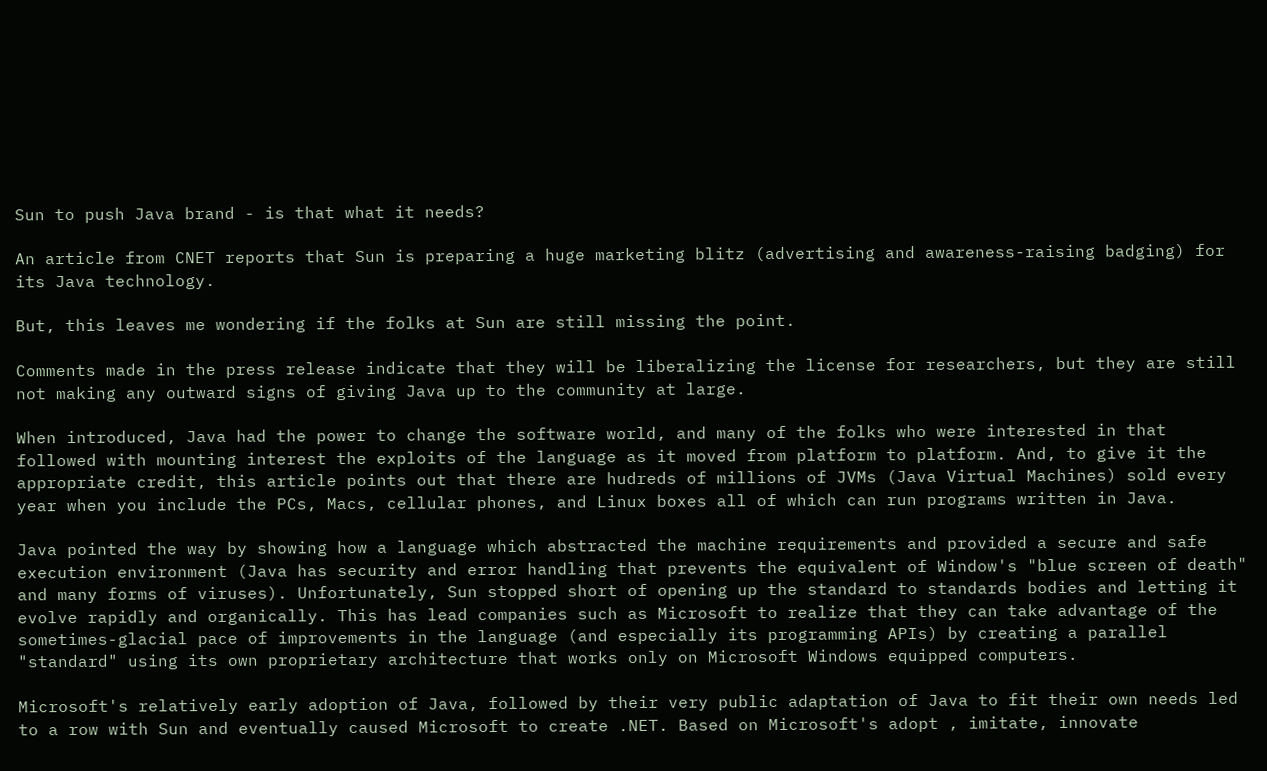Sun to push Java brand - is that what it needs?

An article from CNET reports that Sun is preparing a huge marketing blitz (advertising and awareness-raising badging) for its Java technology.

But, this leaves me wondering if the folks at Sun are still missing the point.

Comments made in the press release indicate that they will be liberalizing the license for researchers, but they are still not making any outward signs of giving Java up to the community at large.

When introduced, Java had the power to change the software world, and many of the folks who were interested in that followed with mounting interest the exploits of the language as it moved from platform to platform. And, to give it the appropriate credit, this article points out that there are hudreds of millions of JVMs (Java Virtual Machines) sold every year when you include the PCs, Macs, cellular phones, and Linux boxes all of which can run programs written in Java.

Java pointed the way by showing how a language which abstracted the machine requirements and provided a secure and safe execution environment (Java has security and error handling that prevents the equivalent of Window's "blue screen of death" and many forms of viruses). Unfortunately, Sun stopped short of opening up the standard to standards bodies and letting it evolve rapidly and organically. This has lead companies such as Microsoft to realize that they can take advantage of the sometimes-glacial pace of improvements in the language (and especially its programming APIs) by creating a parallel "standard" using its own proprietary architecture that works only on Microsoft Windows equipped computers.

Microsoft's relatively early adoption of Java, followed by their very public adaptation of Java to fit their own needs led to a row with Sun and eventually caused Microsoft to create .NET. Based on Microsoft's adopt , imitate, innovate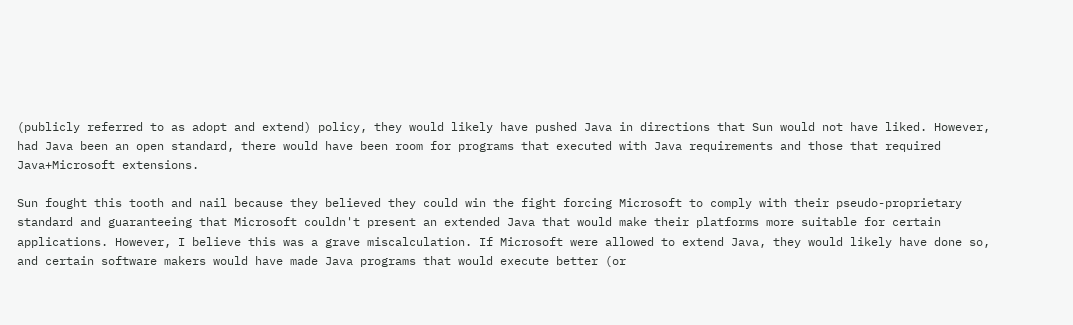(publicly referred to as adopt and extend) policy, they would likely have pushed Java in directions that Sun would not have liked. However, had Java been an open standard, there would have been room for programs that executed with Java requirements and those that required Java+Microsoft extensions.

Sun fought this tooth and nail because they believed they could win the fight forcing Microsoft to comply with their pseudo-proprietary standard and guaranteeing that Microsoft couldn't present an extended Java that would make their platforms more suitable for certain applications. However, I believe this was a grave miscalculation. If Microsoft were allowed to extend Java, they would likely have done so, and certain software makers would have made Java programs that would execute better (or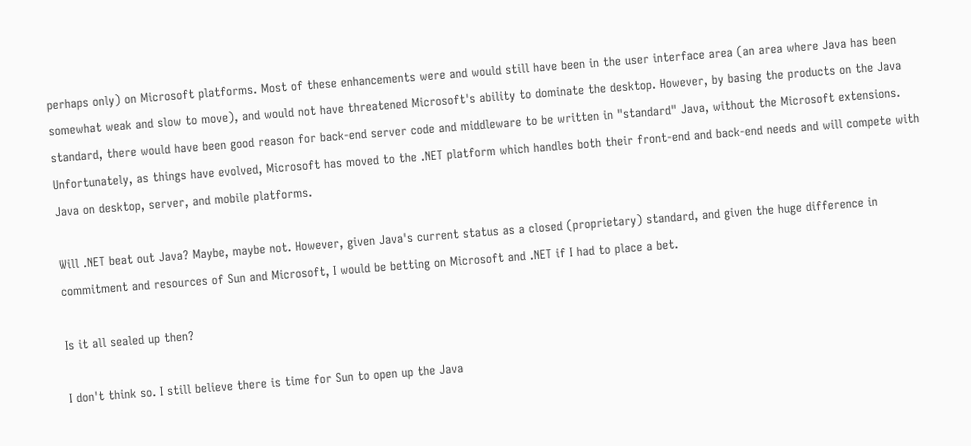perhaps only) on Microsoft platforms. Most of these enhancements were and would still have been in the user interface area (an area where Java has been somewhat weak and slow to move), and would not have threatened Microsoft's ability to dominate the desktop. However, by basing the products on the Java standard, there would have been good reason for back-end server code and middleware to be written in "standard" Java, without the Microsoft extensions. Unfortunately, as things have evolved, Microsoft has moved to the .NET platform which handles both their front-end and back-end needs and will compete with Java on desktop, server, and mobile platforms.

Will .NET beat out Java? Maybe, maybe not. However, given Java's current status as a closed (proprietary) standard, and given the huge difference in commitment and resources of Sun and Microsoft, I would be betting on Microsoft and .NET if I had to place a bet.

Is it all sealed up then?

I don't think so. I still believe there is time for Sun to open up the Java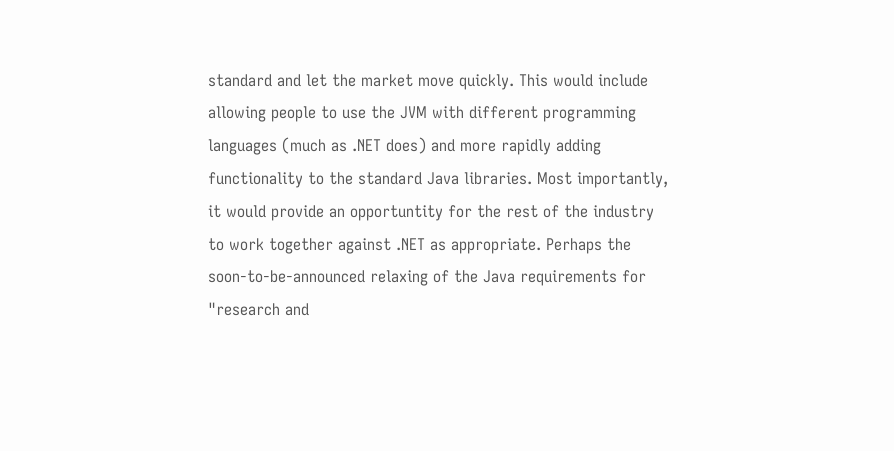standard and let the market move quickly. This would include allowing people to use the JVM with different programming languages (much as .NET does) and more rapidly adding functionality to the standard Java libraries. Most importantly, it would provide an opportuntity for the rest of the industry to work together against .NET as appropriate. Perhaps the soon-to-be-announced relaxing of the Java requirements for "research and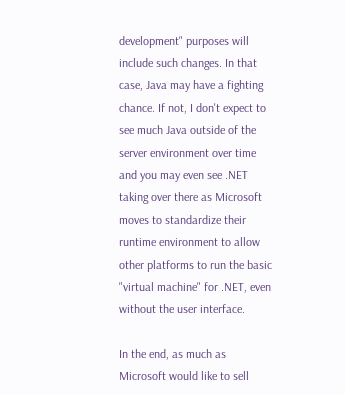development" purposes will include such changes. In that case, Java may have a fighting chance. If not, I don't expect to see much Java outside of the server environment over time and you may even see .NET taking over there as Microsoft moves to standardize their runtime environment to allow other platforms to run the basic "virtual machine" for .NET, even without the user interface.

In the end, as much as Microsoft would like to sell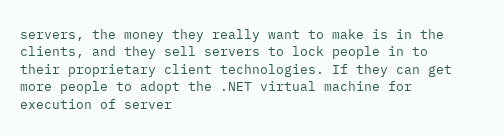servers, the money they really want to make is in the clients, and they sell servers to lock people in to their proprietary client technologies. If they can get more people to adopt the .NET virtual machine for execution of server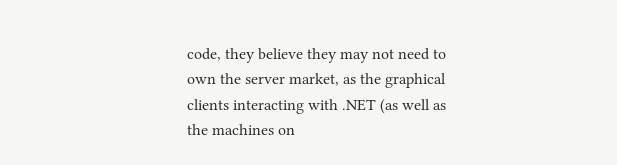code, they believe they may not need to own the server market, as the graphical clients interacting with .NET (as well as the machines on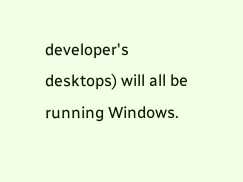developer's desktops) will all be running Windows.